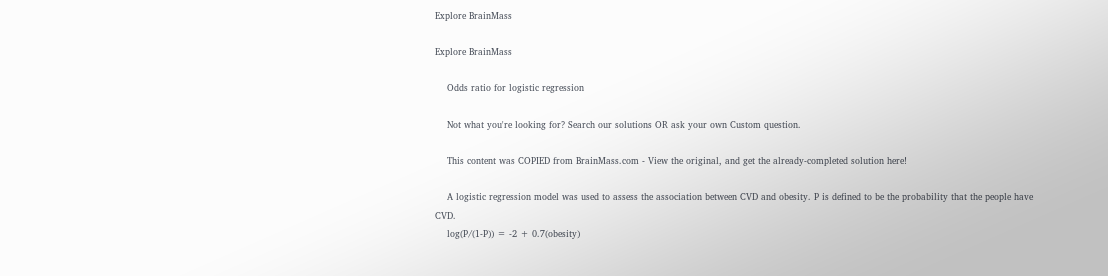Explore BrainMass

Explore BrainMass

    Odds ratio for logistic regression

    Not what you're looking for? Search our solutions OR ask your own Custom question.

    This content was COPIED from BrainMass.com - View the original, and get the already-completed solution here!

    A logistic regression model was used to assess the association between CVD and obesity. P is defined to be the probability that the people have CVD.
    log(P/(1-P)) = -2 + 0.7(obesity)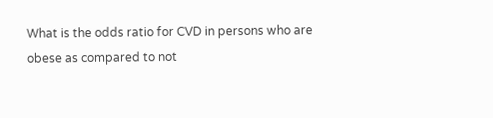What is the odds ratio for CVD in persons who are obese as compared to not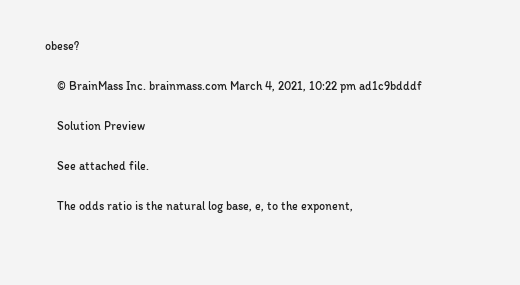obese?

    © BrainMass Inc. brainmass.com March 4, 2021, 10:22 pm ad1c9bdddf

    Solution Preview

    See attached file.

    The odds ratio is the natural log base, e, to the exponent,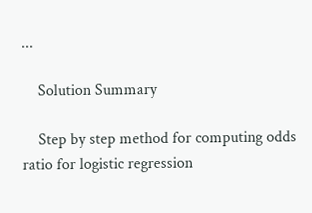...

    Solution Summary

    Step by step method for computing odds ratio for logistic regression